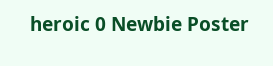heroic 0 Newbie Poster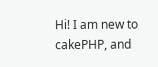Hi! I am new to cakePHP, and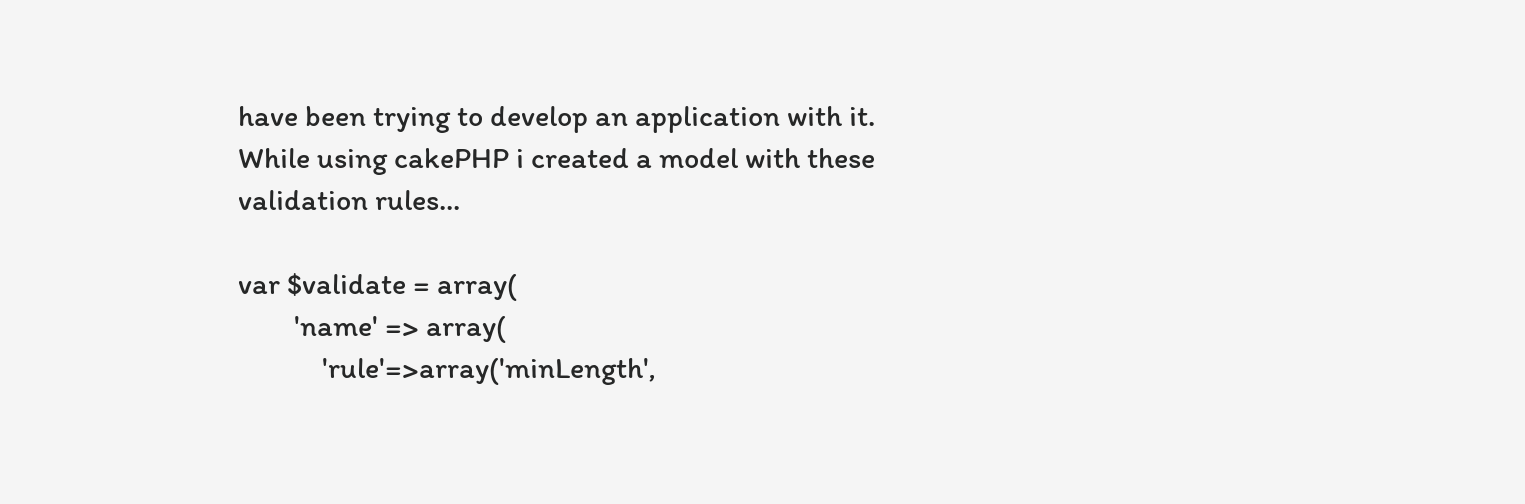have been trying to develop an application with it. While using cakePHP i created a model with these validation rules...

var $validate = array(
        'name' => array(
            'rule'=>array('minLength',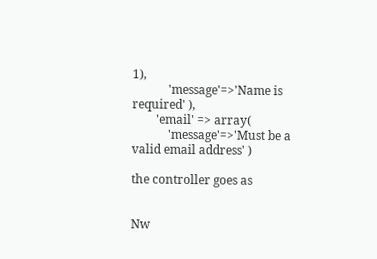1),
            'message'=>'Name is required' ),
        'email' => array(
            'message'=>'Must be a valid email address' )

the controller goes as


Nw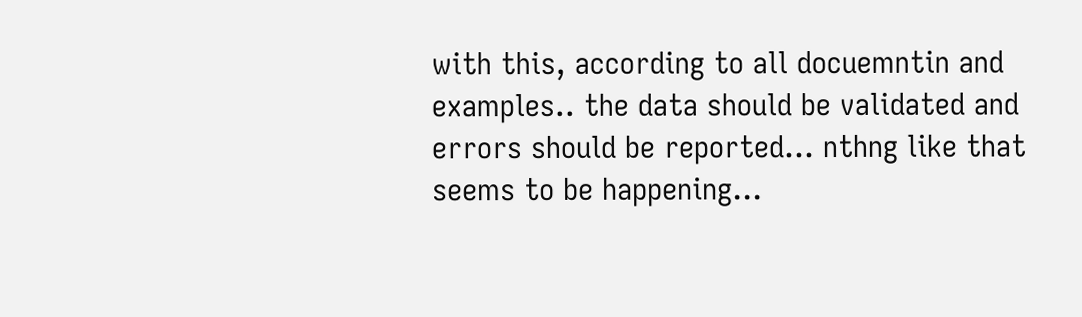with this, according to all docuemntin and examples.. the data should be validated and errors should be reported... nthng like that seems to be happening...